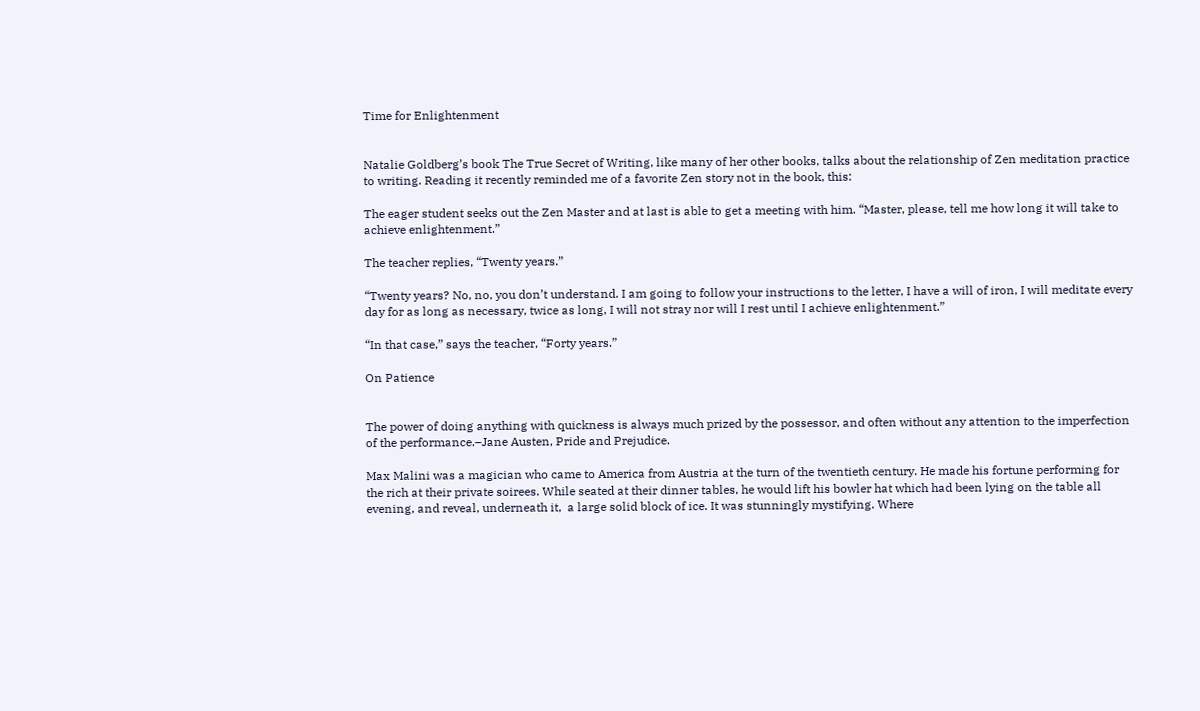Time for Enlightenment


Natalie Goldberg’s book The True Secret of Writing, like many of her other books, talks about the relationship of Zen meditation practice to writing. Reading it recently reminded me of a favorite Zen story not in the book, this:

The eager student seeks out the Zen Master and at last is able to get a meeting with him. “Master, please, tell me how long it will take to achieve enlightenment.”

The teacher replies, “Twenty years.”

“Twenty years? No, no, you don’t understand. I am going to follow your instructions to the letter, I have a will of iron, I will meditate every day for as long as necessary, twice as long, I will not stray nor will I rest until I achieve enlightenment.”

“In that case,” says the teacher, “Forty years.”

On Patience


The power of doing anything with quickness is always much prized by the possessor, and often without any attention to the imperfection of the performance.–Jane Austen, Pride and Prejudice.

Max Malini was a magician who came to America from Austria at the turn of the twentieth century. He made his fortune performing for the rich at their private soirees. While seated at their dinner tables, he would lift his bowler hat which had been lying on the table all evening, and reveal, underneath it,  a large solid block of ice. It was stunningly mystifying. Where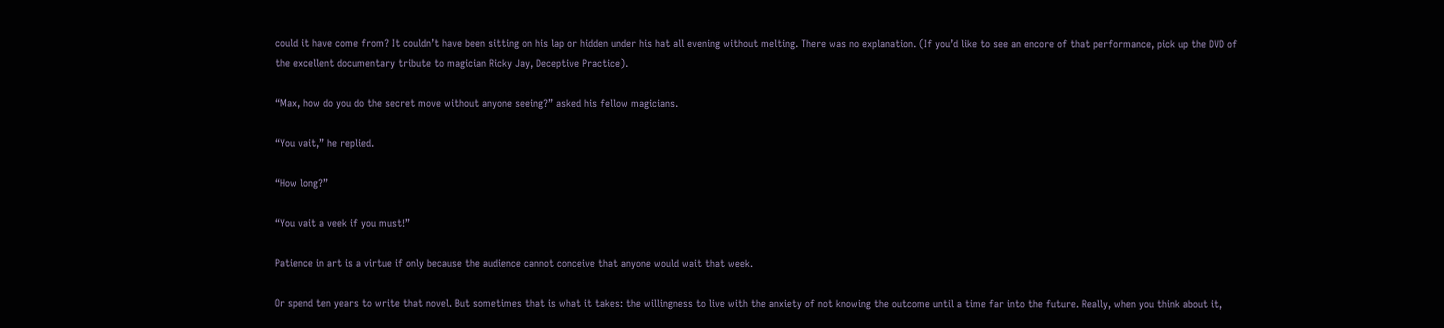could it have come from? It couldn’t have been sitting on his lap or hidden under his hat all evening without melting. There was no explanation. (If you’d like to see an encore of that performance, pick up the DVD of the excellent documentary tribute to magician Ricky Jay, Deceptive Practice).

“Max, how do you do the secret move without anyone seeing?” asked his fellow magicians.

“You vait,” he replied.

“How long?”

“You vait a veek if you must!”

Patience in art is a virtue if only because the audience cannot conceive that anyone would wait that week.

Or spend ten years to write that novel. But sometimes that is what it takes: the willingness to live with the anxiety of not knowing the outcome until a time far into the future. Really, when you think about it,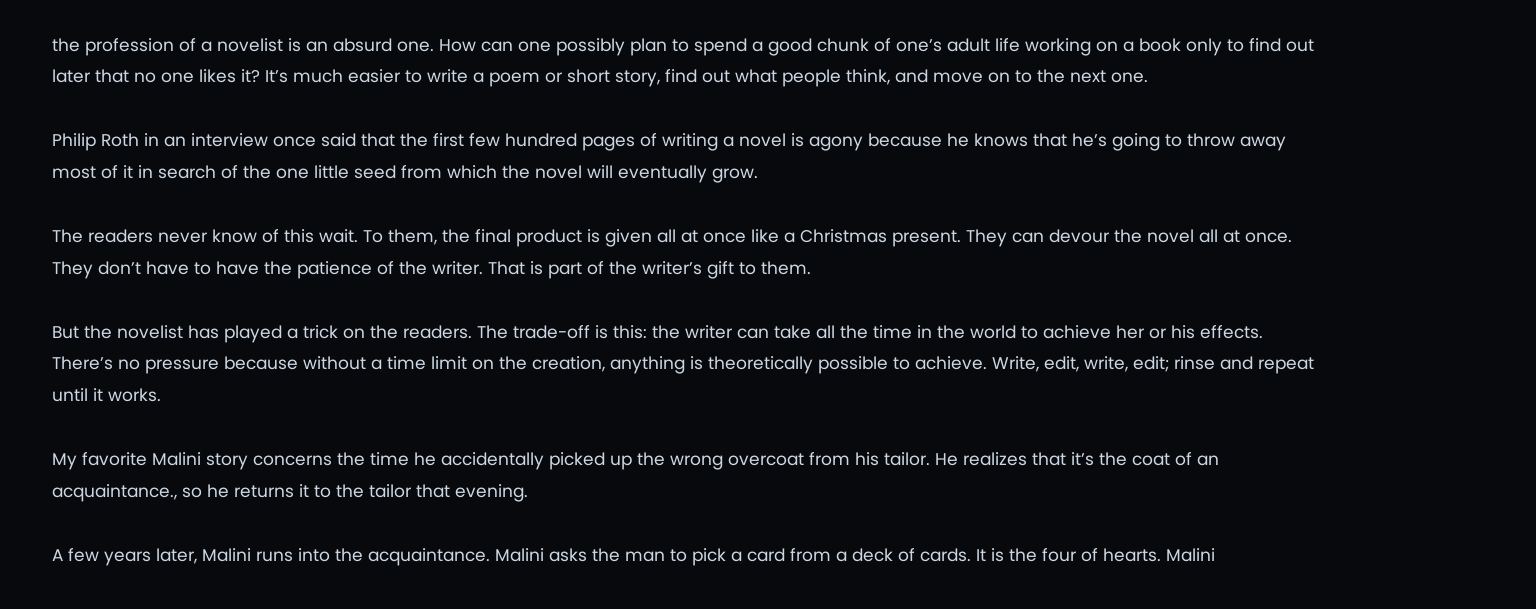the profession of a novelist is an absurd one. How can one possibly plan to spend a good chunk of one’s adult life working on a book only to find out later that no one likes it? It’s much easier to write a poem or short story, find out what people think, and move on to the next one.

Philip Roth in an interview once said that the first few hundred pages of writing a novel is agony because he knows that he’s going to throw away most of it in search of the one little seed from which the novel will eventually grow.

The readers never know of this wait. To them, the final product is given all at once like a Christmas present. They can devour the novel all at once. They don’t have to have the patience of the writer. That is part of the writer’s gift to them.

But the novelist has played a trick on the readers. The trade-off is this: the writer can take all the time in the world to achieve her or his effects. There’s no pressure because without a time limit on the creation, anything is theoretically possible to achieve. Write, edit, write, edit; rinse and repeat until it works.

My favorite Malini story concerns the time he accidentally picked up the wrong overcoat from his tailor. He realizes that it’s the coat of an acquaintance., so he returns it to the tailor that evening.

A few years later, Malini runs into the acquaintance. Malini asks the man to pick a card from a deck of cards. It is the four of hearts. Malini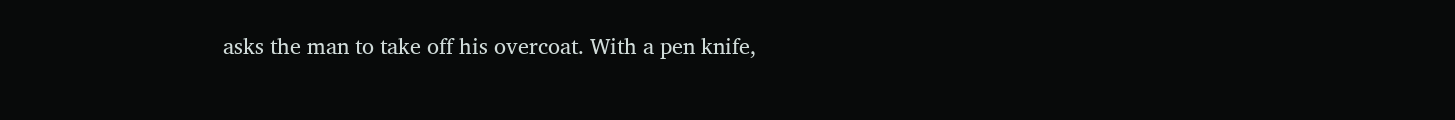asks the man to take off his overcoat. With a pen knife,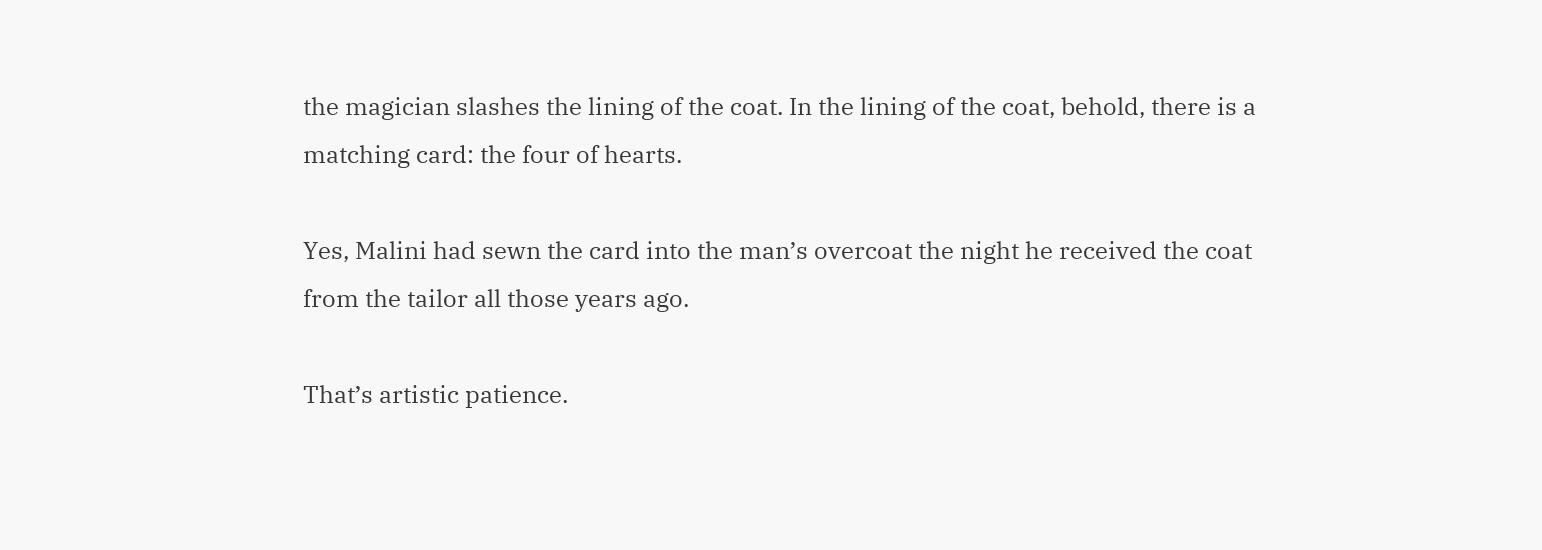the magician slashes the lining of the coat. In the lining of the coat, behold, there is a matching card: the four of hearts.

Yes, Malini had sewn the card into the man’s overcoat the night he received the coat from the tailor all those years ago.

That’s artistic patience.